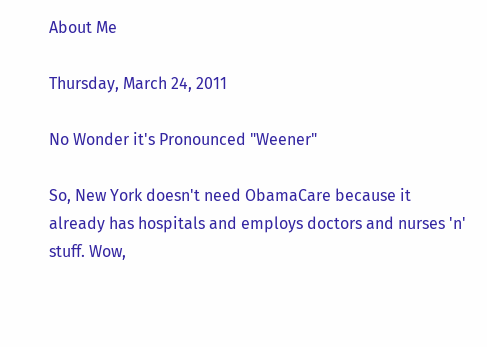About Me

Thursday, March 24, 2011

No Wonder it's Pronounced "Weener"

So, New York doesn't need ObamaCare because it already has hospitals and employs doctors and nurses 'n' stuff. Wow,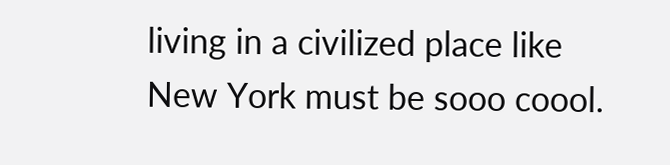living in a civilized place like New York must be sooo coool.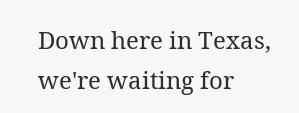Down here in Texas, we're waiting for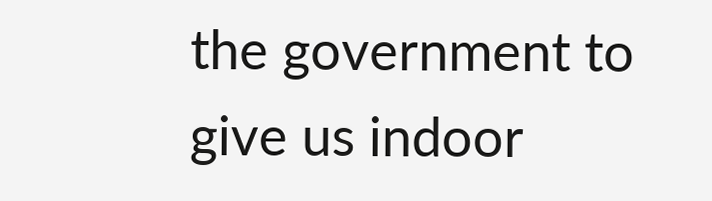the government to give us indoor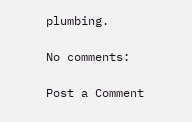plumbing.

No comments:

Post a Comment